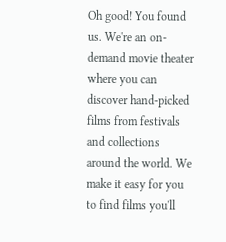Oh good! You found us. We're an on-demand movie theater where you can discover hand-picked films from festivals and collections around the world. We make it easy for you to find films you'll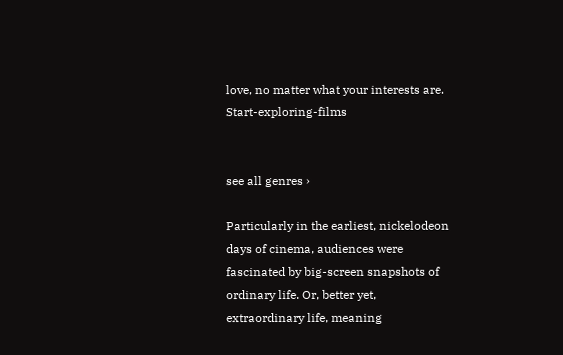love, no matter what your interests are. Start-exploring-films


see all genres ›

Particularly in the earliest, nickelodeon days of cinema, audiences were fascinated by big-screen snapshots of ordinary life. Or, better yet, extraordinary life, meaning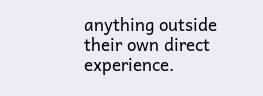anything outside their own direct experience.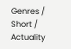Genres / Short / Actuality